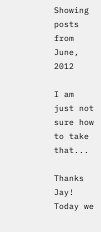Showing posts from June, 2012

I am just not sure how to take that...

Thanks Jay!  Today we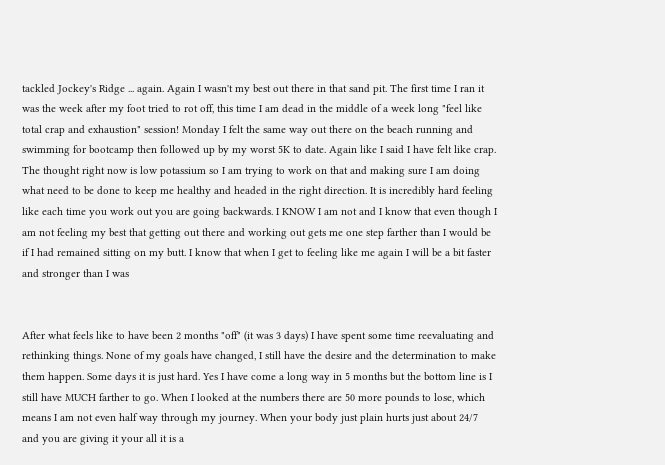tackled Jockey's Ridge ... again. Again I wasn't my best out there in that sand pit. The first time I ran it was the week after my foot tried to rot off, this time I am dead in the middle of a week long "feel like total crap and exhaustion" session! Monday I felt the same way out there on the beach running and swimming for bootcamp then followed up by my worst 5K to date. Again like I said I have felt like crap. The thought right now is low potassium so I am trying to work on that and making sure I am doing what need to be done to keep me healthy and headed in the right direction. It is incredibly hard feeling like each time you work out you are going backwards. I KNOW I am not and I know that even though I am not feeling my best that getting out there and working out gets me one step farther than I would be if I had remained sitting on my butt. I know that when I get to feeling like me again I will be a bit faster and stronger than I was


After what feels like to have been 2 months "off" (it was 3 days) I have spent some time reevaluating and rethinking things. None of my goals have changed, I still have the desire and the determination to make them happen. Some days it is just hard. Yes I have come a long way in 5 months but the bottom line is I still have MUCH farther to go. When I looked at the numbers there are 50 more pounds to lose, which means I am not even half way through my journey. When your body just plain hurts just about 24/7 and you are giving it your all it is a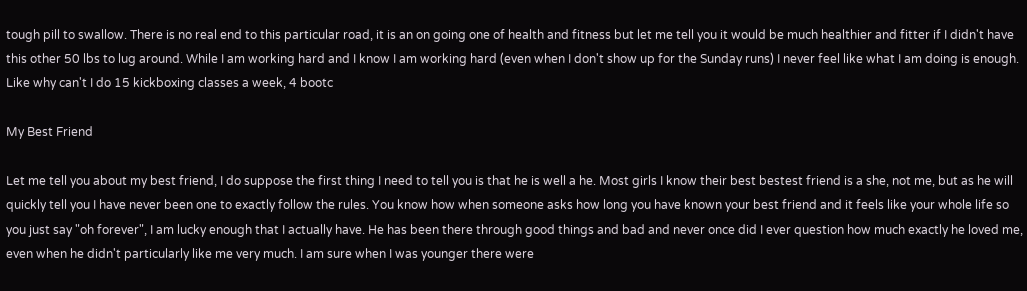tough pill to swallow. There is no real end to this particular road, it is an on going one of health and fitness but let me tell you it would be much healthier and fitter if I didn't have this other 50 lbs to lug around. While I am working hard and I know I am working hard (even when I don't show up for the Sunday runs) I never feel like what I am doing is enough. Like why can't I do 15 kickboxing classes a week, 4 bootc

My Best Friend

Let me tell you about my best friend, I do suppose the first thing I need to tell you is that he is well a he. Most girls I know their best bestest friend is a she, not me, but as he will quickly tell you I have never been one to exactly follow the rules. You know how when someone asks how long you have known your best friend and it feels like your whole life so you just say "oh forever", I am lucky enough that I actually have. He has been there through good things and bad and never once did I ever question how much exactly he loved me, even when he didn't particularly like me very much. I am sure when I was younger there were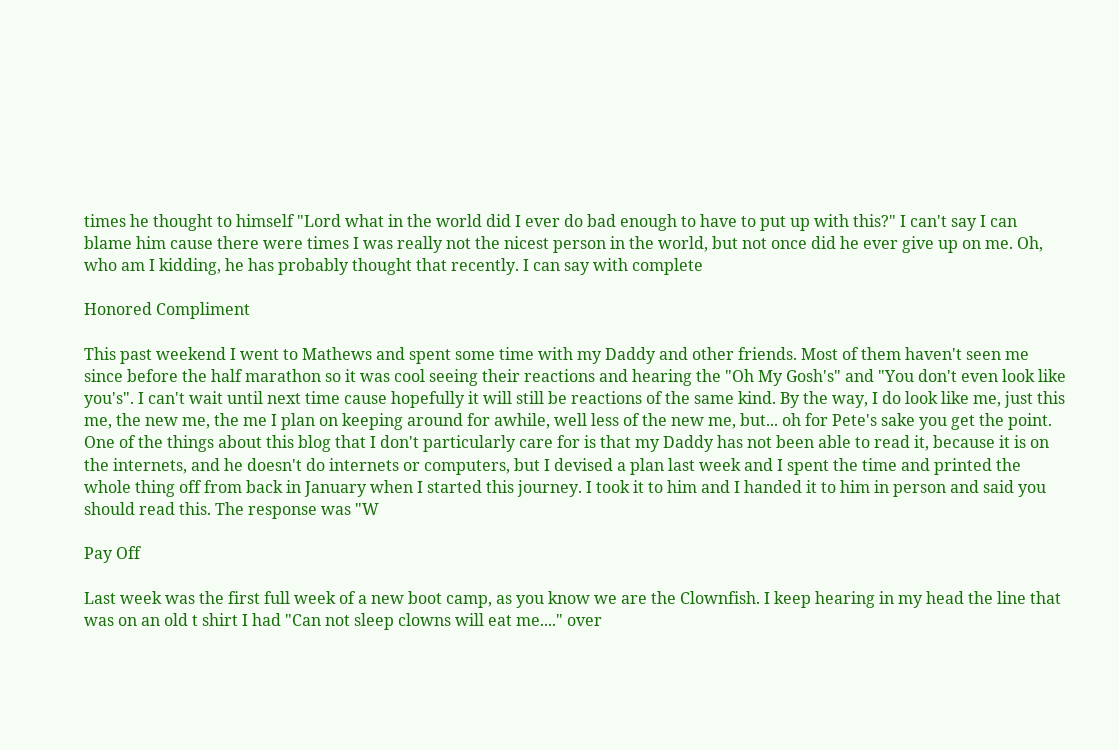times he thought to himself "Lord what in the world did I ever do bad enough to have to put up with this?" I can't say I can blame him cause there were times I was really not the nicest person in the world, but not once did he ever give up on me. Oh, who am I kidding, he has probably thought that recently. I can say with complete

Honored Compliment

This past weekend I went to Mathews and spent some time with my Daddy and other friends. Most of them haven't seen me since before the half marathon so it was cool seeing their reactions and hearing the "Oh My Gosh's" and "You don't even look like you's". I can't wait until next time cause hopefully it will still be reactions of the same kind. By the way, I do look like me, just this me, the new me, the me I plan on keeping around for awhile, well less of the new me, but... oh for Pete's sake you get the point. One of the things about this blog that I don't particularly care for is that my Daddy has not been able to read it, because it is on the internets, and he doesn't do internets or computers, but I devised a plan last week and I spent the time and printed the whole thing off from back in January when I started this journey. I took it to him and I handed it to him in person and said you should read this. The response was "W

Pay Off

Last week was the first full week of a new boot camp, as you know we are the Clownfish. I keep hearing in my head the line that was on an old t shirt I had "Can not sleep clowns will eat me...." over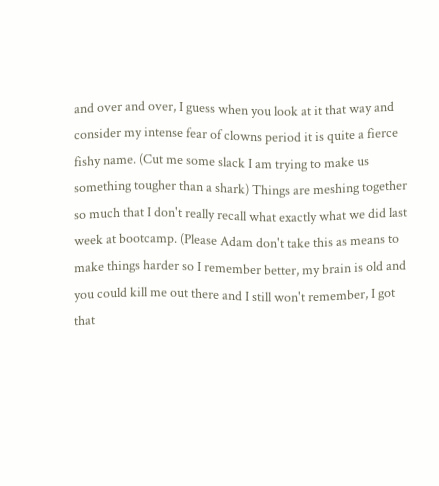and over and over, I guess when you look at it that way and consider my intense fear of clowns period it is quite a fierce fishy name. (Cut me some slack I am trying to make us something tougher than a shark) Things are meshing together so much that I don't really recall what exactly what we did last week at bootcamp. (Please Adam don't take this as means to make things harder so I remember better, my brain is old and you could kill me out there and I still won't remember, I got that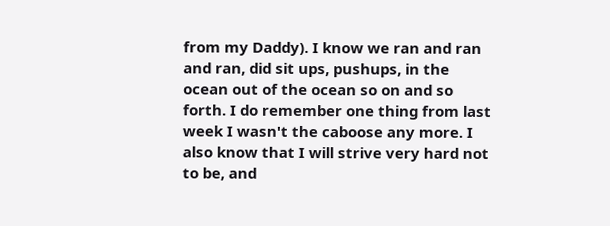from my Daddy). I know we ran and ran and ran, did sit ups, pushups, in the ocean out of the ocean so on and so forth. I do remember one thing from last week I wasn't the caboose any more. I also know that I will strive very hard not to be, and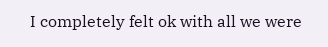I completely felt ok with all we were